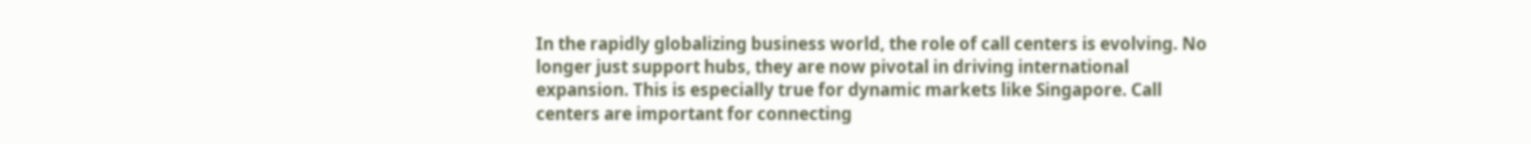In the rapidly globalizing business world, the role of call centers is evolving. No longer just support hubs, they are now pivotal in driving international expansion. This is especially true for dynamic markets like Singapore. Call centers are important for connecting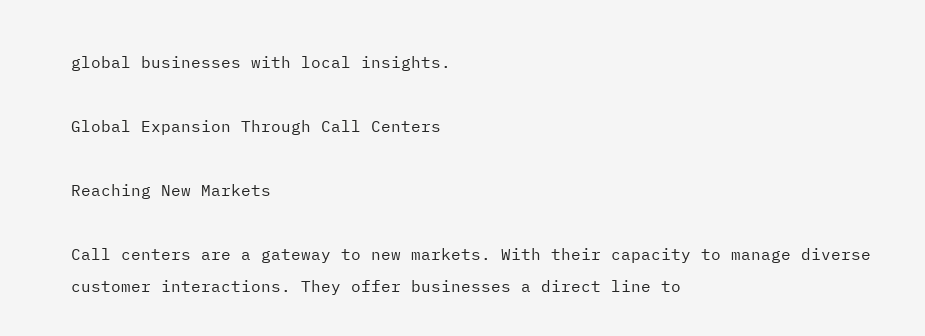global businesses with local insights.

Global Expansion Through Call Centers

Reaching New Markets

Call centers are a gateway to new markets. With their capacity to manage diverse customer interactions. They offer businesses a direct line to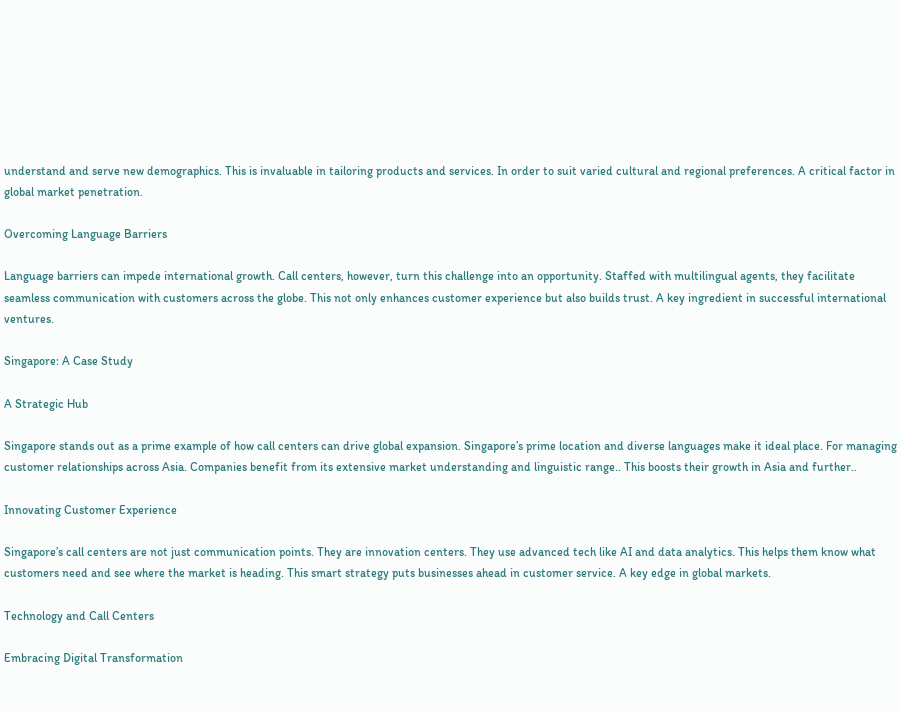understand and serve new demographics. This is invaluable in tailoring products and services. In order to suit varied cultural and regional preferences. A critical factor in global market penetration.

Overcoming Language Barriers

Language barriers can impede international growth. Call centers, however, turn this challenge into an opportunity. Staffed with multilingual agents, they facilitate seamless communication with customers across the globe. This not only enhances customer experience but also builds trust. A key ingredient in successful international ventures.

Singapore: A Case Study

A Strategic Hub

Singapore stands out as a prime example of how call centers can drive global expansion. Singapore’s prime location and diverse languages make it ideal place. For managing customer relationships across Asia. Companies benefit from its extensive market understanding and linguistic range.. This boosts their growth in Asia and further..

Innovating Customer Experience

Singapore’s call centers are not just communication points. They are innovation centers. They use advanced tech like AI and data analytics. This helps them know what customers need and see where the market is heading. This smart strategy puts businesses ahead in customer service. A key edge in global markets.

Technology and Call Centers

Embracing Digital Transformation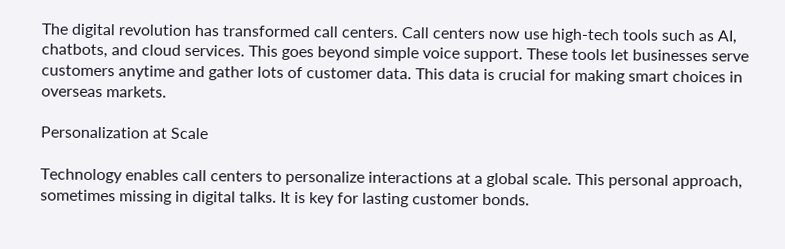The digital revolution has transformed call centers. Call centers now use high-tech tools such as AI, chatbots, and cloud services. This goes beyond simple voice support. These tools let businesses serve customers anytime and gather lots of customer data. This data is crucial for making smart choices in overseas markets.

Personalization at Scale

Technology enables call centers to personalize interactions at a global scale. This personal approach, sometimes missing in digital talks. It is key for lasting customer bonds.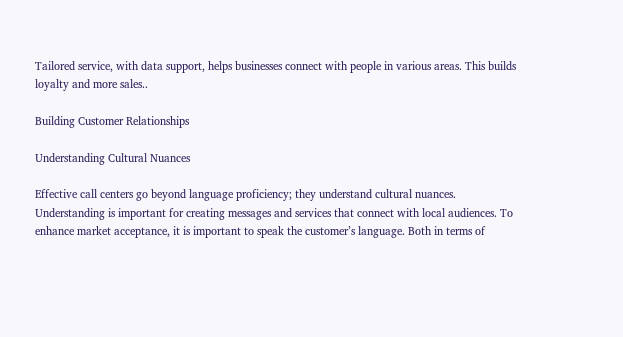Tailored service, with data support, helps businesses connect with people in various areas. This builds loyalty and more sales..

Building Customer Relationships

Understanding Cultural Nuances

Effective call centers go beyond language proficiency; they understand cultural nuances. Understanding is important for creating messages and services that connect with local audiences. To enhance market acceptance, it is important to speak the customer’s language. Both in terms of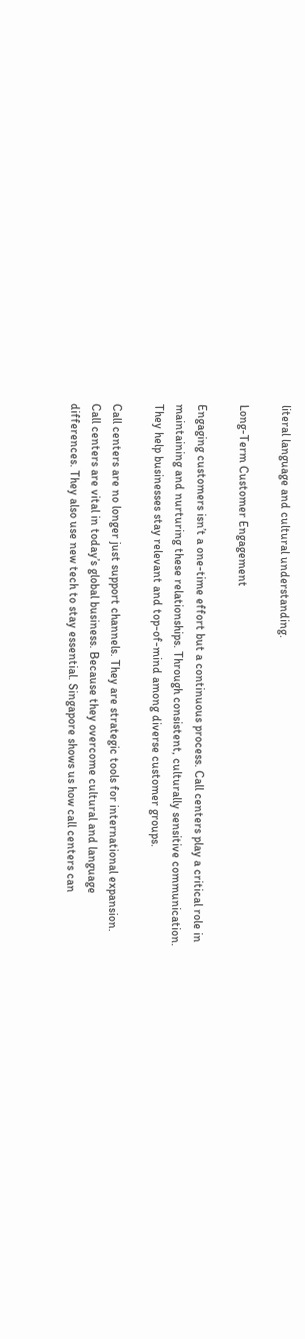literal language and cultural understanding.

Long-Term Customer Engagement

Engaging customers isn’t a one-time effort but a continuous process. Call centers play a critical role in maintaining and nurturing these relationships. Through consistent, culturally sensitive communication. They help businesses stay relevant and top-of-mind among diverse customer groups.

Call centers are no longer just support channels. They are strategic tools for international expansion. Call centers are vital in today’s global business. Because they overcome cultural and language differences. They also use new tech to stay essential. Singapore shows us how call centers can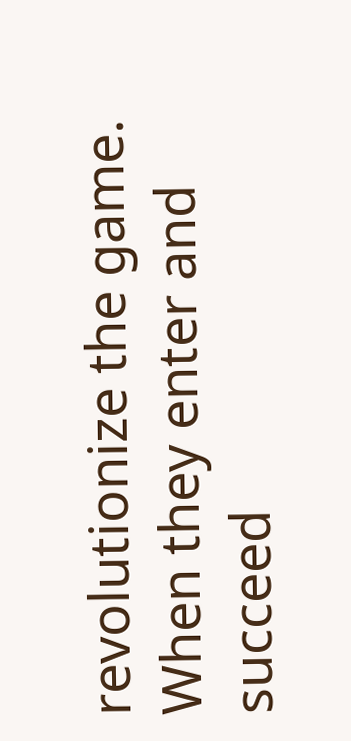revolutionize the game. When they enter and succeed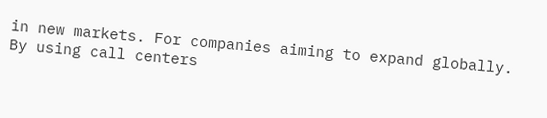in new markets. For companies aiming to expand globally. By using call centers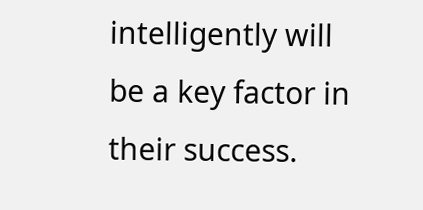intelligently will be a key factor in their success.